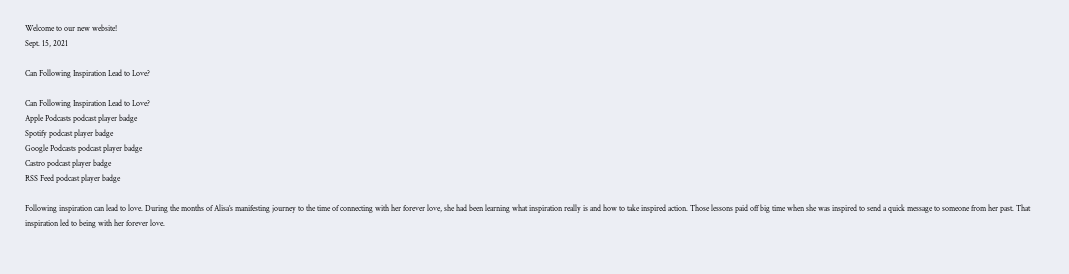Welcome to our new website!
Sept. 15, 2021

Can Following Inspiration Lead to Love?

Can Following Inspiration Lead to Love?
Apple Podcasts podcast player badge
Spotify podcast player badge
Google Podcasts podcast player badge
Castro podcast player badge
RSS Feed podcast player badge

Following inspiration can lead to love. During the months of Alisa’s manifesting journey to the time of connecting with her forever love, she had been learning what inspiration really is and how to take inspired action. Those lessons paid off big time when she was inspired to send a quick message to someone from her past. That inspiration led to being with her forever love.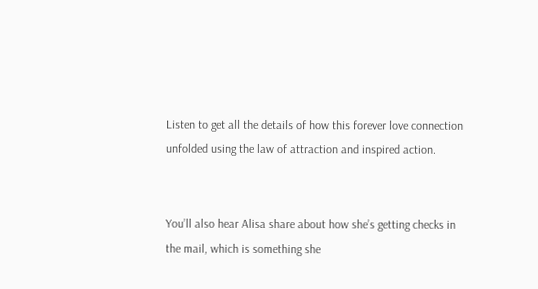Listen to get all the details of how this forever love connection unfolded using the law of attraction and inspired action.


You’ll also hear Alisa share about how she’s getting checks in the mail, which is something she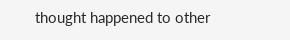thought happened to other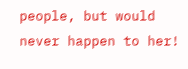people, but would never happen to her!